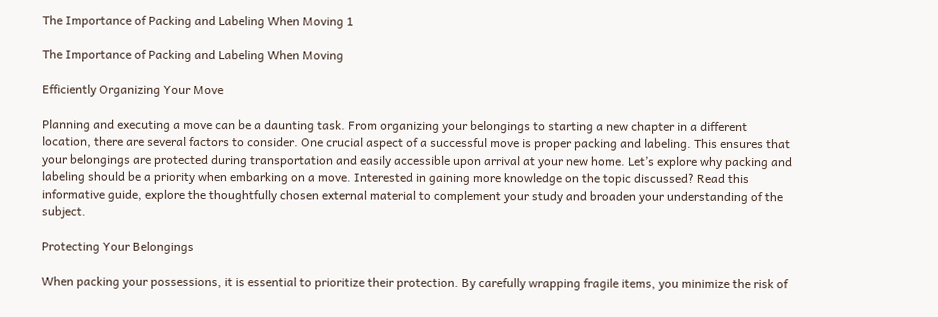The Importance of Packing and Labeling When Moving 1

The Importance of Packing and Labeling When Moving

Efficiently Organizing Your Move

Planning and executing a move can be a daunting task. From organizing your belongings to starting a new chapter in a different location, there are several factors to consider. One crucial aspect of a successful move is proper packing and labeling. This ensures that your belongings are protected during transportation and easily accessible upon arrival at your new home. Let’s explore why packing and labeling should be a priority when embarking on a move. Interested in gaining more knowledge on the topic discussed? Read this informative guide, explore the thoughtfully chosen external material to complement your study and broaden your understanding of the subject.

Protecting Your Belongings

When packing your possessions, it is essential to prioritize their protection. By carefully wrapping fragile items, you minimize the risk of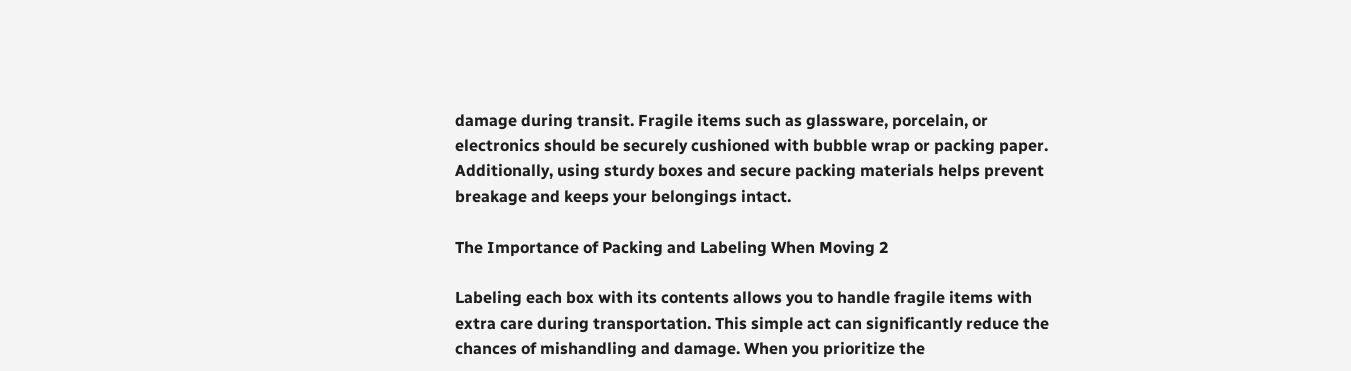damage during transit. Fragile items such as glassware, porcelain, or electronics should be securely cushioned with bubble wrap or packing paper. Additionally, using sturdy boxes and secure packing materials helps prevent breakage and keeps your belongings intact.

The Importance of Packing and Labeling When Moving 2

Labeling each box with its contents allows you to handle fragile items with extra care during transportation. This simple act can significantly reduce the chances of mishandling and damage. When you prioritize the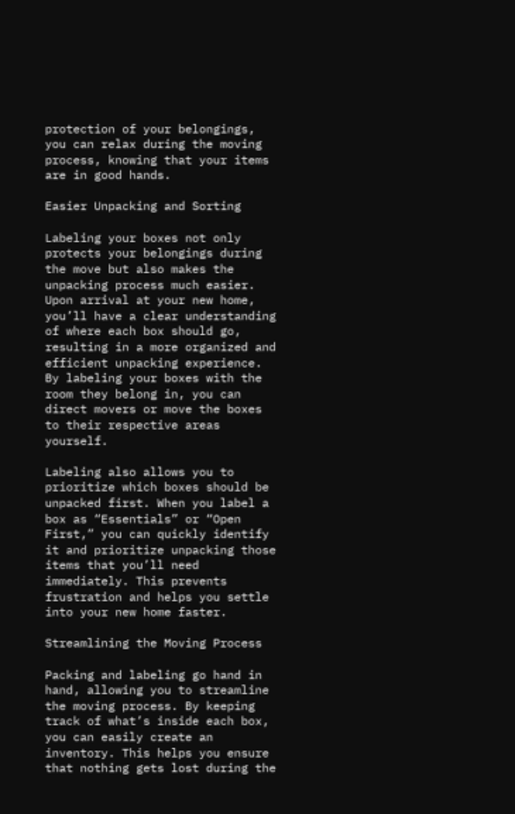protection of your belongings, you can relax during the moving process, knowing that your items are in good hands.

Easier Unpacking and Sorting

Labeling your boxes not only protects your belongings during the move but also makes the unpacking process much easier. Upon arrival at your new home, you’ll have a clear understanding of where each box should go, resulting in a more organized and efficient unpacking experience. By labeling your boxes with the room they belong in, you can direct movers or move the boxes to their respective areas yourself.

Labeling also allows you to prioritize which boxes should be unpacked first. When you label a box as “Essentials” or “Open First,” you can quickly identify it and prioritize unpacking those items that you’ll need immediately. This prevents frustration and helps you settle into your new home faster.

Streamlining the Moving Process

Packing and labeling go hand in hand, allowing you to streamline the moving process. By keeping track of what’s inside each box, you can easily create an inventory. This helps you ensure that nothing gets lost during the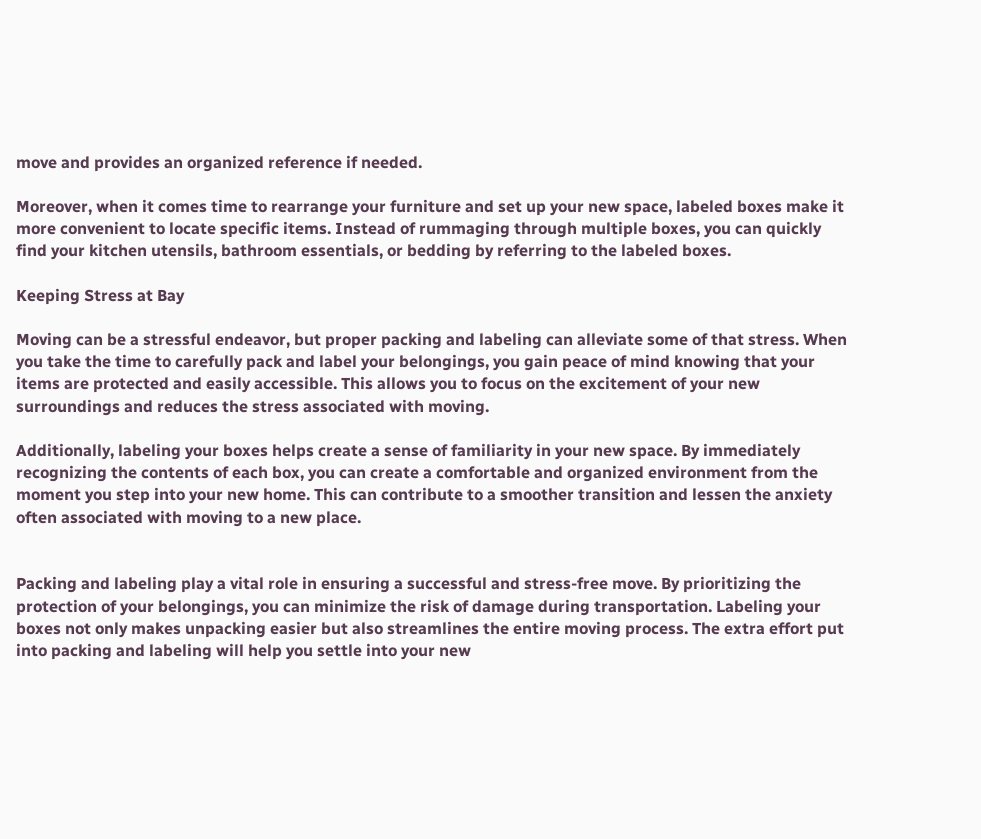move and provides an organized reference if needed.

Moreover, when it comes time to rearrange your furniture and set up your new space, labeled boxes make it more convenient to locate specific items. Instead of rummaging through multiple boxes, you can quickly find your kitchen utensils, bathroom essentials, or bedding by referring to the labeled boxes.

Keeping Stress at Bay

Moving can be a stressful endeavor, but proper packing and labeling can alleviate some of that stress. When you take the time to carefully pack and label your belongings, you gain peace of mind knowing that your items are protected and easily accessible. This allows you to focus on the excitement of your new surroundings and reduces the stress associated with moving.

Additionally, labeling your boxes helps create a sense of familiarity in your new space. By immediately recognizing the contents of each box, you can create a comfortable and organized environment from the moment you step into your new home. This can contribute to a smoother transition and lessen the anxiety often associated with moving to a new place.


Packing and labeling play a vital role in ensuring a successful and stress-free move. By prioritizing the protection of your belongings, you can minimize the risk of damage during transportation. Labeling your boxes not only makes unpacking easier but also streamlines the entire moving process. The extra effort put into packing and labeling will help you settle into your new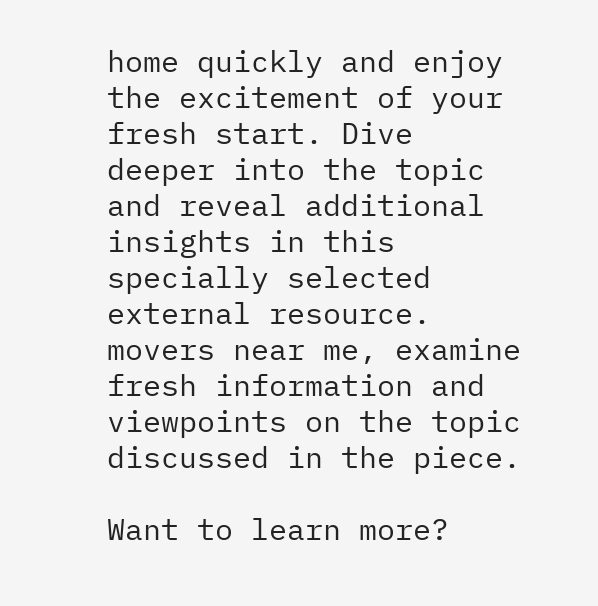home quickly and enjoy the excitement of your fresh start. Dive deeper into the topic and reveal additional insights in this specially selected external resource. movers near me, examine fresh information and viewpoints on the topic discussed in the piece.

Want to learn more?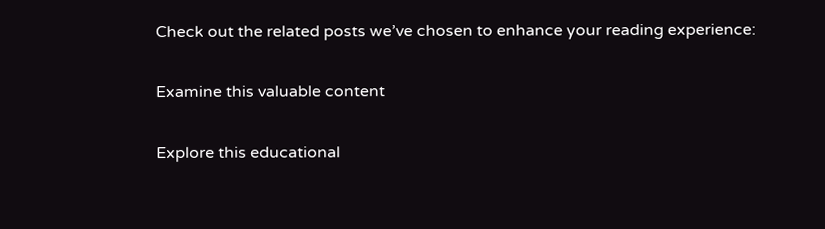Check out the related posts we’ve chosen to enhance your reading experience:

Examine this valuable content

Explore this educational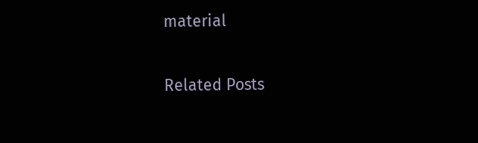material

Related Posts